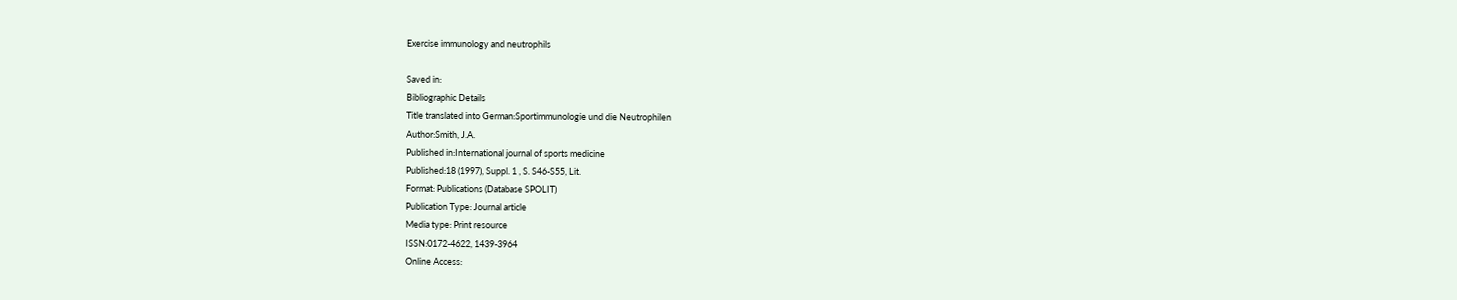Exercise immunology and neutrophils

Saved in:
Bibliographic Details
Title translated into German:Sportimmunologie und die Neutrophilen
Author:Smith, J.A.
Published in:International journal of sports medicine
Published:18 (1997), Suppl. 1 , S. S46-S55, Lit.
Format: Publications (Database SPOLIT)
Publication Type: Journal article
Media type: Print resource
ISSN:0172-4622, 1439-3964
Online Access: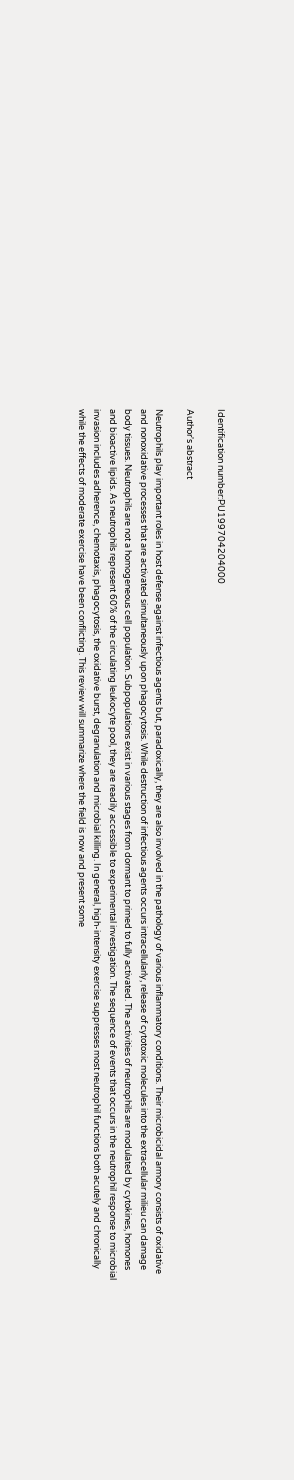Identification number:PU199704204000

Author's abstract

Neutrophils play important roles in host defense against infectious agents but, paradoxically, they are also involved in the pathology of various inflammatory conditions. Their microbicidal armory consists of oxidative and nonoxidative processes that are activated simultaneously upon phagocytosis. While destruction of infectious agents occurs intracellularly, release of cytotoxic molecules into the extracellular milieu can damage body tissues. Neutrophils are not a homogeneous cell population. Subpopulations exist in various stages from dormant to primed to fully activated. The activities of neutrophils are modulated by cytokines, homones and bioactive lipids. As neutrophils represent 60% of the circulating leukocyte pool, they are readily accessible to experimental investigation. The sequence of events that occurs in the neutrophil response to microbial invasion includes adherence, chemotaxis, phagocytosis, the oxidative burst, degranulation and microbial killing. In general, high-intensity exercise suppresses most neutrophil functions both acutely and chronically while the effects of moderate exercise have been conflicting. This review will summarize where the field is now and present some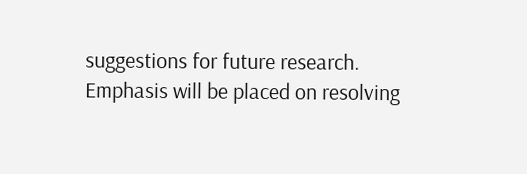suggestions for future research. Emphasis will be placed on resolving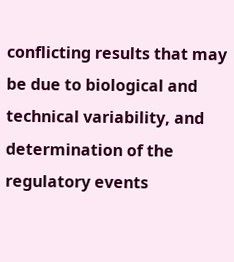conflicting results that may be due to biological and technical variability, and determination of the regulatory events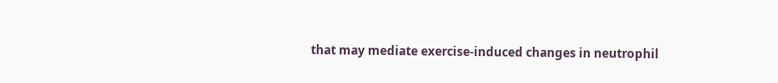that may mediate exercise-induced changes in neutrophil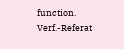function. Verf.-Referat